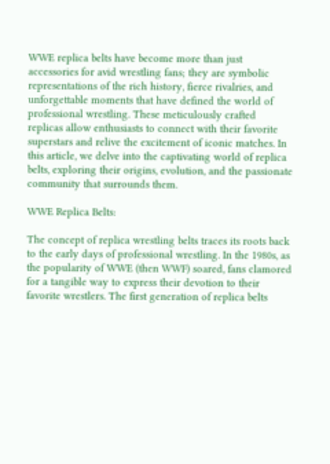WWE replica belts have become more than just accessories for avid wrestling fans; they are symbolic representations of the rich history, fierce rivalries, and unforgettable moments that have defined the world of professional wrestling. These meticulously crafted replicas allow enthusiasts to connect with their favorite superstars and relive the excitement of iconic matches. In this article, we delve into the captivating world of replica belts, exploring their origins, evolution, and the passionate community that surrounds them.

WWE Replica Belts:

The concept of replica wrestling belts traces its roots back to the early days of professional wrestling. In the 1980s, as the popularity of WWE (then WWF) soared, fans clamored for a tangible way to express their devotion to their favorite wrestlers. The first generation of replica belts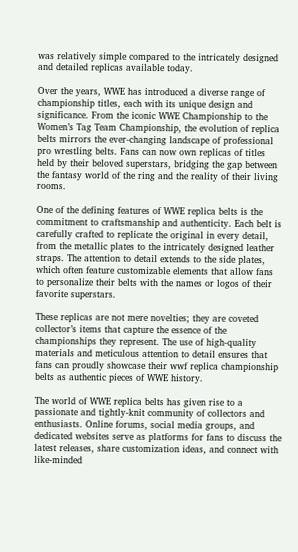was relatively simple compared to the intricately designed and detailed replicas available today.

Over the years, WWE has introduced a diverse range of championship titles, each with its unique design and significance. From the iconic WWE Championship to the Women’s Tag Team Championship, the evolution of replica belts mirrors the ever-changing landscape of professional pro wrestling belts. Fans can now own replicas of titles held by their beloved superstars, bridging the gap between the fantasy world of the ring and the reality of their living rooms.

One of the defining features of WWE replica belts is the commitment to craftsmanship and authenticity. Each belt is carefully crafted to replicate the original in every detail, from the metallic plates to the intricately designed leather straps. The attention to detail extends to the side plates, which often feature customizable elements that allow fans to personalize their belts with the names or logos of their favorite superstars.

These replicas are not mere novelties; they are coveted collector’s items that capture the essence of the championships they represent. The use of high-quality materials and meticulous attention to detail ensures that fans can proudly showcase their wwf replica championship belts as authentic pieces of WWE history.

The world of WWE replica belts has given rise to a passionate and tightly-knit community of collectors and enthusiasts. Online forums, social media groups, and dedicated websites serve as platforms for fans to discuss the latest releases, share customization ideas, and connect with like-minded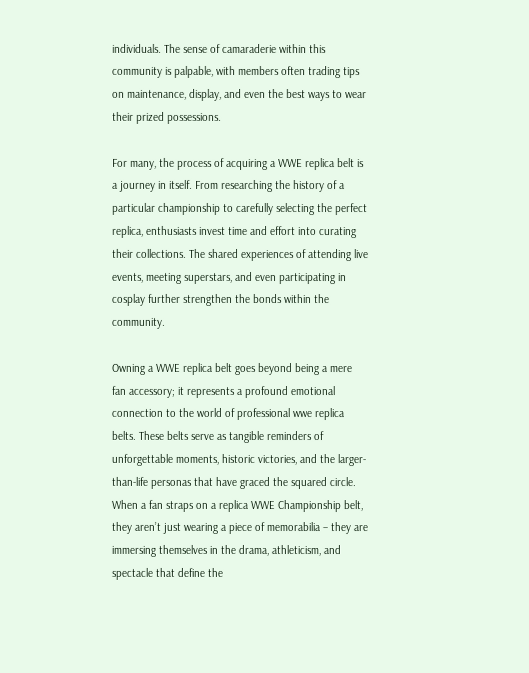individuals. The sense of camaraderie within this community is palpable, with members often trading tips on maintenance, display, and even the best ways to wear their prized possessions.

For many, the process of acquiring a WWE replica belt is a journey in itself. From researching the history of a particular championship to carefully selecting the perfect replica, enthusiasts invest time and effort into curating their collections. The shared experiences of attending live events, meeting superstars, and even participating in cosplay further strengthen the bonds within the community.

Owning a WWE replica belt goes beyond being a mere fan accessory; it represents a profound emotional connection to the world of professional wwe replica belts. These belts serve as tangible reminders of unforgettable moments, historic victories, and the larger-than-life personas that have graced the squared circle. When a fan straps on a replica WWE Championship belt, they aren’t just wearing a piece of memorabilia – they are immersing themselves in the drama, athleticism, and spectacle that define the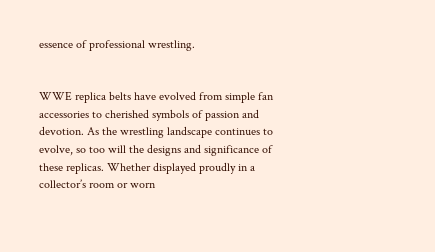essence of professional wrestling.


WWE replica belts have evolved from simple fan accessories to cherished symbols of passion and devotion. As the wrestling landscape continues to evolve, so too will the designs and significance of these replicas. Whether displayed proudly in a collector’s room or worn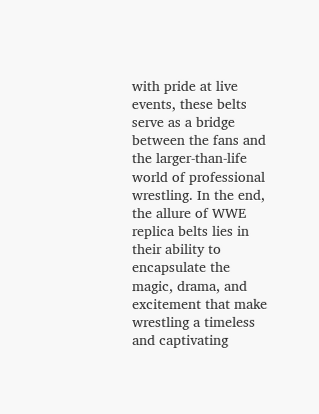with pride at live events, these belts serve as a bridge between the fans and the larger-than-life world of professional wrestling. In the end, the allure of WWE replica belts lies in their ability to encapsulate the magic, drama, and excitement that make wrestling a timeless and captivating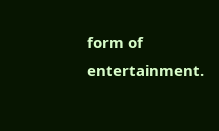form of entertainment.